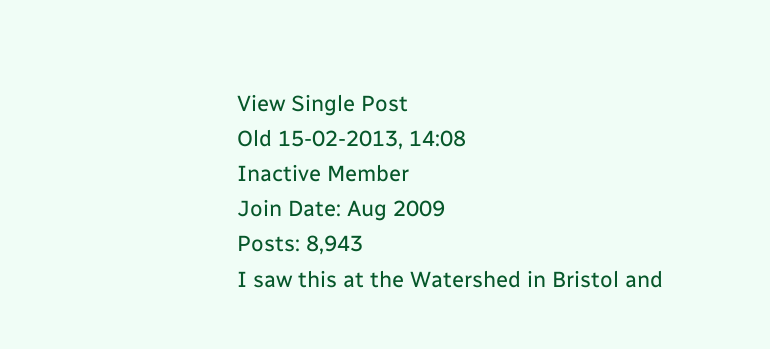View Single Post
Old 15-02-2013, 14:08
Inactive Member
Join Date: Aug 2009
Posts: 8,943
I saw this at the Watershed in Bristol and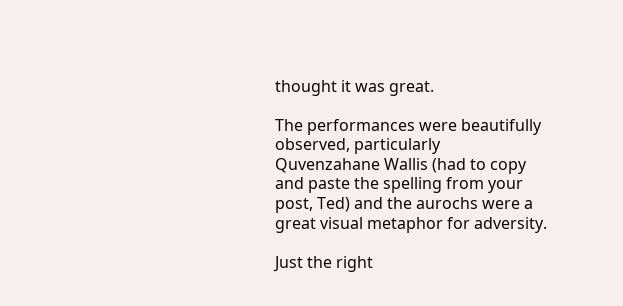thought it was great.

The performances were beautifully observed, particularly Quvenzahane Wallis (had to copy and paste the spelling from your post, Ted) and the aurochs were a great visual metaphor for adversity.

Just the right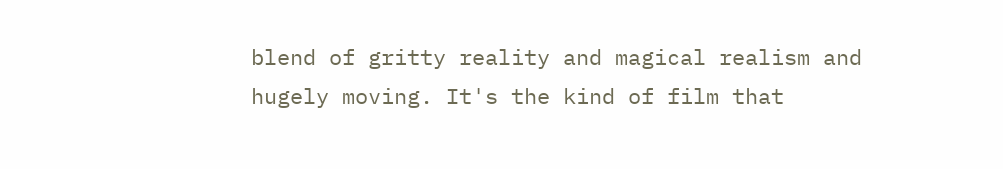blend of gritty reality and magical realism and hugely moving. It's the kind of film that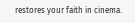restores your faith in cinema.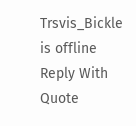Trsvis_Bickle is offline   Reply With Quote